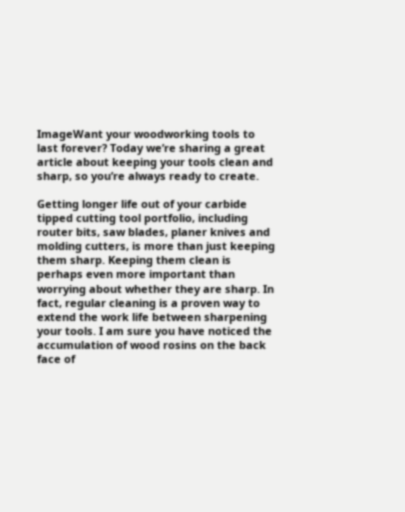ImageWant your woodworking tools to last forever? Today we’re sharing a great article about keeping your tools clean and sharp, so you’re always ready to create.

Getting longer life out of your carbide tipped cutting tool portfolio, including router bits, saw blades, planer knives and molding cutters, is more than just keeping them sharp. Keeping them clean is perhaps even more important than worrying about whether they are sharp. In fact, regular cleaning is a proven way to extend the work life between sharpening your tools. I am sure you have noticed the accumulation of wood rosins on the back face of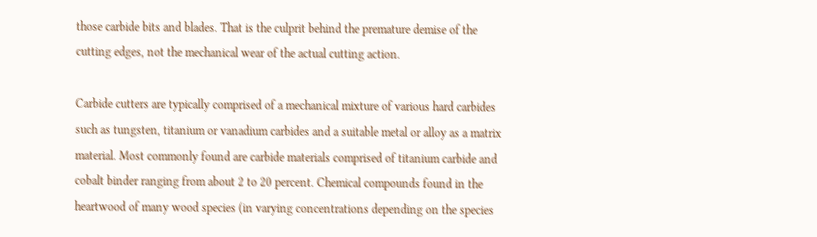those carbide bits and blades. That is the culprit behind the premature demise of the cutting edges, not the mechanical wear of the actual cutting action.

Carbide cutters are typically comprised of a mechanical mixture of various hard carbides such as tungsten, titanium or vanadium carbides and a suitable metal or alloy as a matrix material. Most commonly found are carbide materials comprised of titanium carbide and cobalt binder ranging from about 2 to 20 percent. Chemical compounds found in the heartwood of many wood species (in varying concentrations depending on the species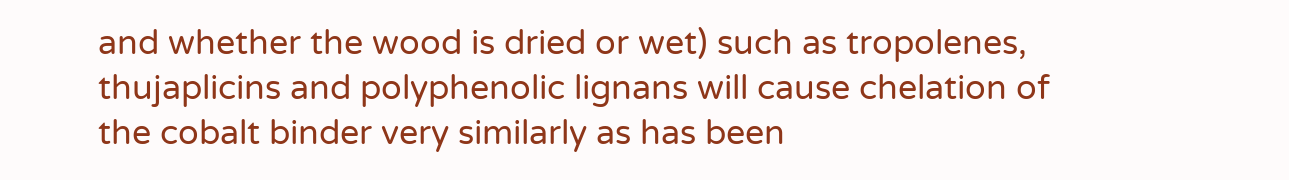and whether the wood is dried or wet) such as tropolenes, thujaplicins and polyphenolic lignans will cause chelation of the cobalt binder very similarly as has been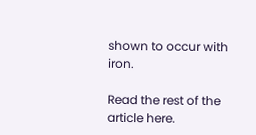shown to occur with iron.

Read the rest of the article here.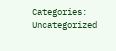Categories: Uncategorized